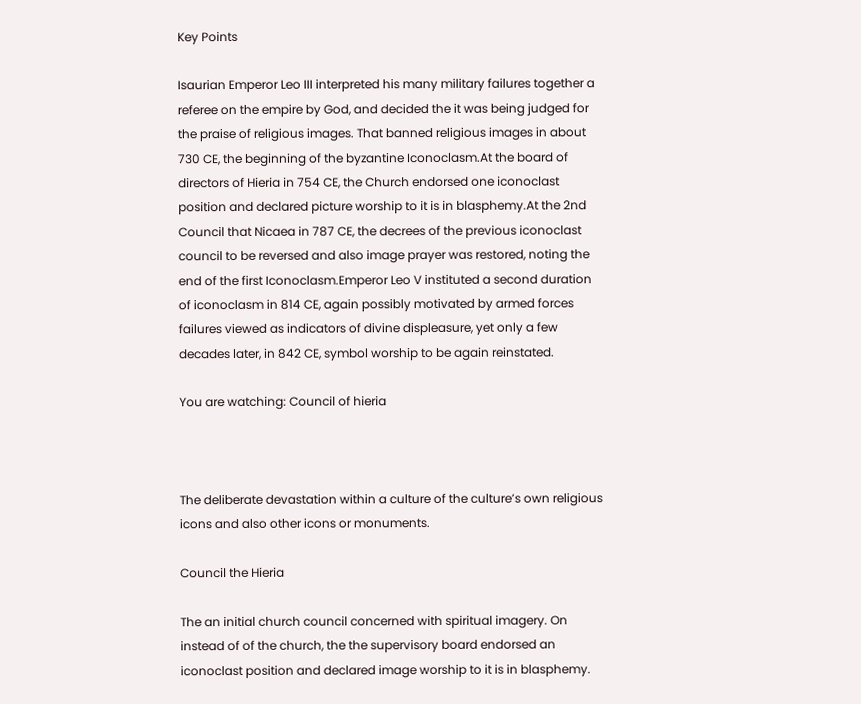Key Points

Isaurian Emperor Leo III interpreted his many military failures together a referee on the empire by God, and decided the it was being judged for the praise of religious images. That banned religious images in about 730 CE, the beginning of the byzantine Iconoclasm.At the board of directors of Hieria in 754 CE, the Church endorsed one iconoclast position and declared picture worship to it is in blasphemy.At the 2nd Council that Nicaea in 787 CE, the decrees of the previous iconoclast council to be reversed and also image prayer was restored, noting the end of the first Iconoclasm.Emperor Leo V instituted a second duration of iconoclasm in 814 CE, again possibly motivated by armed forces failures viewed as indicators of divine displeasure, yet only a few decades later, in 842 CE, symbol worship to be again reinstated.

You are watching: Council of hieria



The deliberate devastation within a culture of the culture’s own religious icons and also other icons or monuments.

Council the Hieria

The an initial church council concerned with spiritual imagery. On instead of of the church, the the supervisory board endorsed an iconoclast position and declared image worship to it is in blasphemy.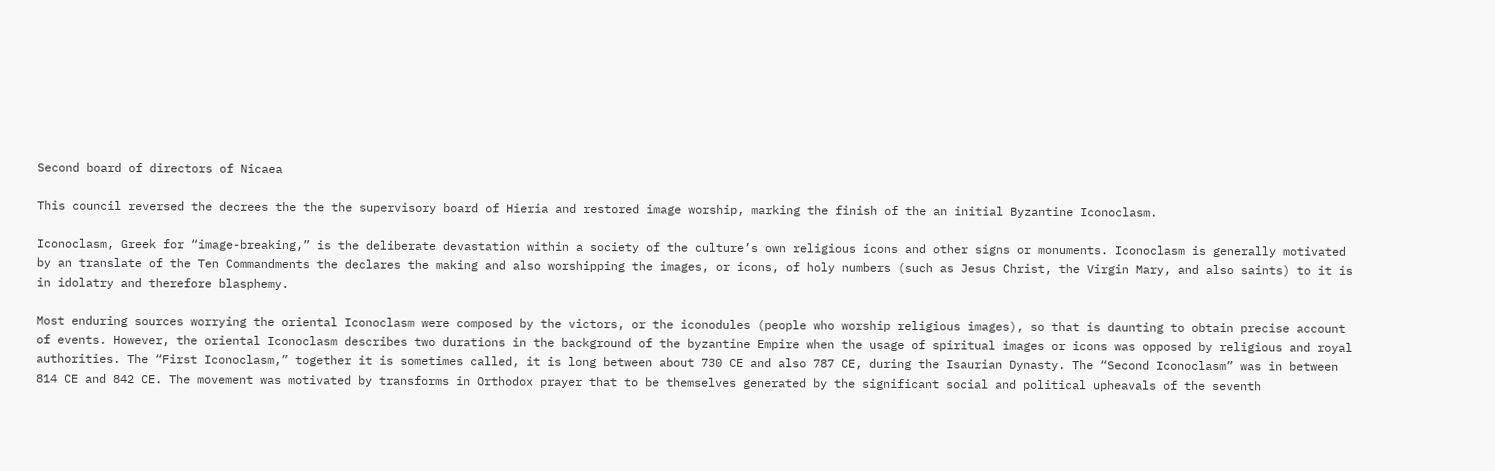Second board of directors of Nicaea

This council reversed the decrees the the the supervisory board of Hieria and restored image worship, marking the finish of the an initial Byzantine Iconoclasm.

Iconoclasm, Greek for “image-breaking,” is the deliberate devastation within a society of the culture’s own religious icons and other signs or monuments. Iconoclasm is generally motivated by an translate of the Ten Commandments the declares the making and also worshipping the images, or icons, of holy numbers (such as Jesus Christ, the Virgin Mary, and also saints) to it is in idolatry and therefore blasphemy.

Most enduring sources worrying the oriental Iconoclasm were composed by the victors, or the iconodules (people who worship religious images), so that is daunting to obtain precise account of events. However, the oriental Iconoclasm describes two durations in the background of the byzantine Empire when the usage of spiritual images or icons was opposed by religious and royal authorities. The “First Iconoclasm,” together it is sometimes called, it is long between about 730 CE and also 787 CE, during the Isaurian Dynasty. The “Second Iconoclasm” was in between 814 CE and 842 CE. The movement was motivated by transforms in Orthodox prayer that to be themselves generated by the significant social and political upheavals of the seventh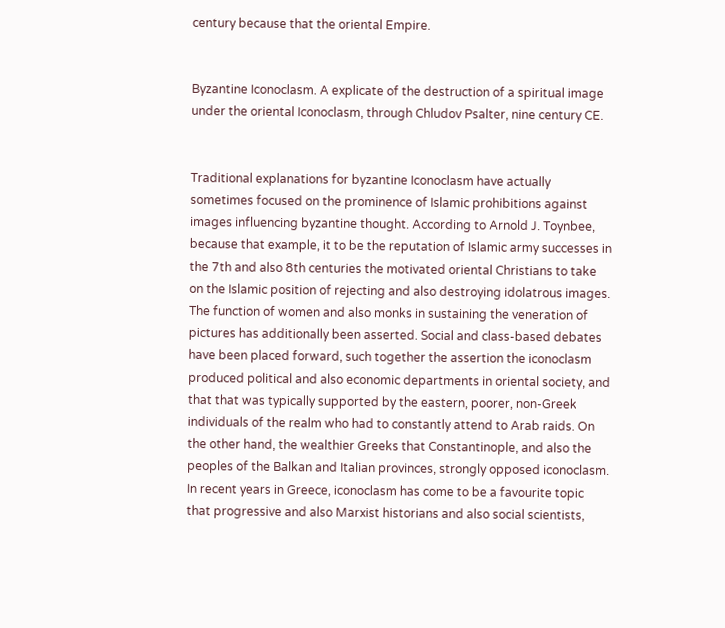century because that the oriental Empire.


Byzantine Iconoclasm. A explicate of the destruction of a spiritual image under the oriental Iconoclasm, through Chludov Psalter, nine century CE.


Traditional explanations for byzantine Iconoclasm have actually sometimes focused on the prominence of Islamic prohibitions against images influencing byzantine thought. According to Arnold J. Toynbee, because that example, it to be the reputation of Islamic army successes in the 7th and also 8th centuries the motivated oriental Christians to take on the Islamic position of rejecting and also destroying idolatrous images. The function of women and also monks in sustaining the veneration of pictures has additionally been asserted. Social and class-based debates have been placed forward, such together the assertion the iconoclasm produced political and also economic departments in oriental society, and that that was typically supported by the eastern, poorer, non-Greek individuals of the realm who had to constantly attend to Arab raids. On the other hand, the wealthier Greeks that Constantinople, and also the peoples of the Balkan and Italian provinces, strongly opposed iconoclasm. In recent years in Greece, iconoclasm has come to be a favourite topic that progressive and also Marxist historians and also social scientists,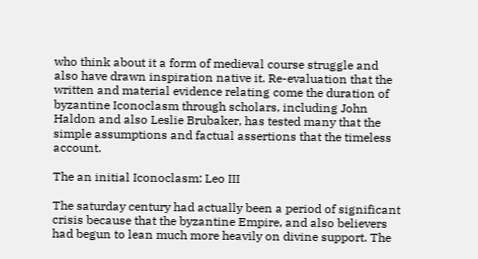who think about it a form of medieval course struggle and also have drawn inspiration native it. Re-evaluation that the written and material evidence relating come the duration of byzantine Iconoclasm through scholars, including John Haldon and also Leslie Brubaker, has tested many that the simple assumptions and factual assertions that the timeless account.

The an initial Iconoclasm: Leo III

The saturday century had actually been a period of significant crisis because that the byzantine Empire, and also believers had begun to lean much more heavily on divine support. The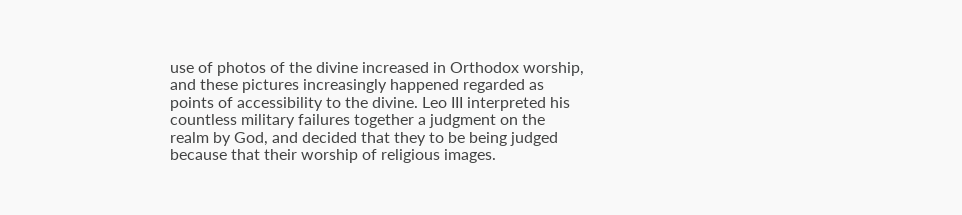use of photos of the divine increased in Orthodox worship, and these pictures increasingly happened regarded as points of accessibility to the divine. Leo III interpreted his countless military failures together a judgment on the realm by God, and decided that they to be being judged because that their worship of religious images.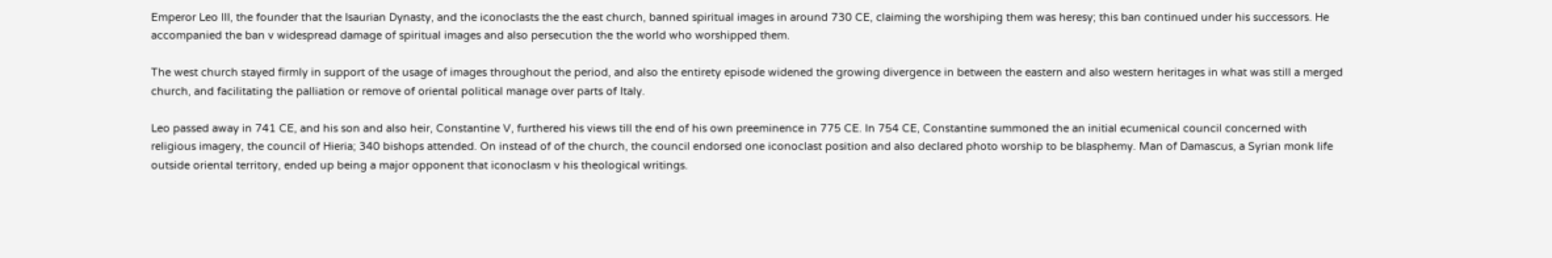Emperor Leo III, the founder that the Isaurian Dynasty, and the iconoclasts the the east church, banned spiritual images in around 730 CE, claiming the worshiping them was heresy; this ban continued under his successors. He accompanied the ban v widespread damage of spiritual images and also persecution the the world who worshipped them.

The west church stayed firmly in support of the usage of images throughout the period, and also the entirety episode widened the growing divergence in between the eastern and also western heritages in what was still a merged church, and facilitating the palliation or remove of oriental political manage over parts of Italy.

Leo passed away in 741 CE, and his son and also heir, Constantine V, furthered his views till the end of his own preeminence in 775 CE. In 754 CE, Constantine summoned the an initial ecumenical council concerned with religious imagery, the council of Hieria; 340 bishops attended. On instead of of the church, the council endorsed one iconoclast position and also declared photo worship to be blasphemy. Man of Damascus, a Syrian monk life outside oriental territory, ended up being a major opponent that iconoclasm v his theological writings.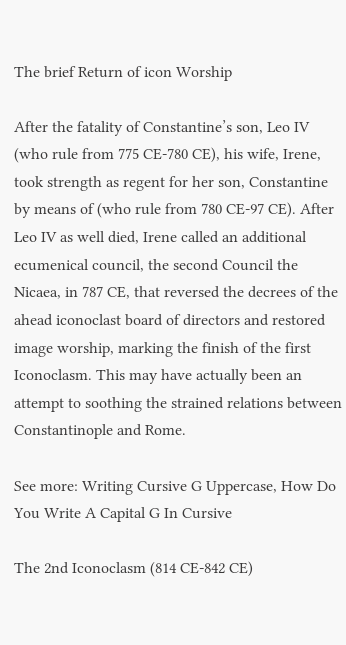The brief Return of icon Worship

After the fatality of Constantine’s son, Leo IV (who rule from 775 CE-780 CE), his wife, Irene, took strength as regent for her son, Constantine by means of (who rule from 780 CE-97 CE). After Leo IV as well died, Irene called an additional ecumenical council, the second Council the Nicaea, in 787 CE, that reversed the decrees of the ahead iconoclast board of directors and restored image worship, marking the finish of the first Iconoclasm. This may have actually been an attempt to soothing the strained relations between Constantinople and Rome.

See more: Writing Cursive G Uppercase, How Do You Write A Capital G In Cursive

The 2nd Iconoclasm (814 CE-842 CE)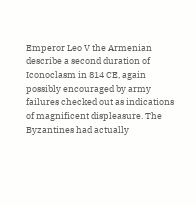Emperor Leo V the Armenian describe a second duration of Iconoclasm in 814 CE, again possibly encouraged by army failures checked out as indications of magnificent displeasure. The Byzantines had actually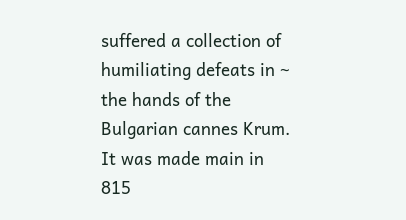suffered a collection of humiliating defeats in ~ the hands of the Bulgarian cannes Krum. It was made main in 815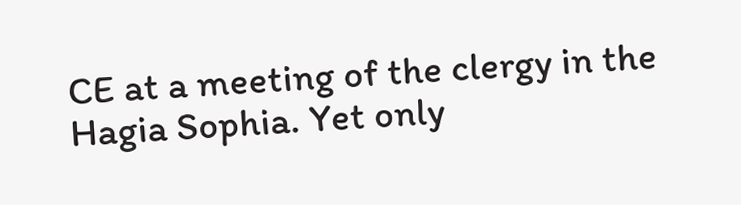CE at a meeting of the clergy in the Hagia Sophia. Yet only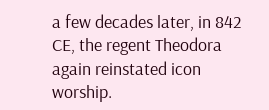a few decades later, in 842 CE, the regent Theodora again reinstated icon worship.